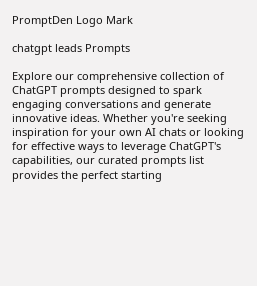PromptDen Logo Mark

chatgpt leads Prompts

Explore our comprehensive collection of ChatGPT prompts designed to spark engaging conversations and generate innovative ideas. Whether you're seeking inspiration for your own AI chats or looking for effective ways to leverage ChatGPT's capabilities, our curated prompts list provides the perfect starting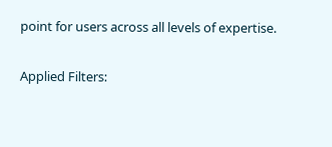point for users across all levels of expertise.

Applied Filters: